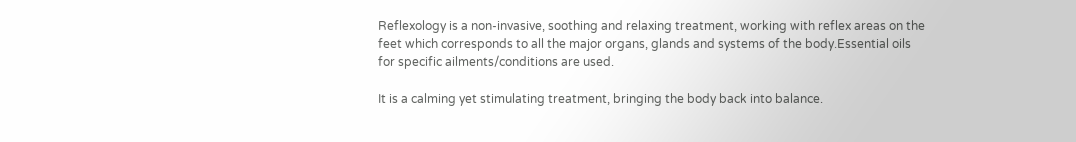Reflexology is a non-invasive, soothing and relaxing treatment, working with reflex areas on the feet which corresponds to all the major organs, glands and systems of the body.Essential oils for specific ailments/conditions are used.

It is a calming yet stimulating treatment, bringing the body back into balance.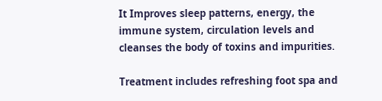It Improves sleep patterns, energy, the immune system, circulation levels and cleanses the body of toxins and impurities.

Treatment includes refreshing foot spa and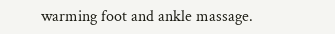warming foot and ankle massage.